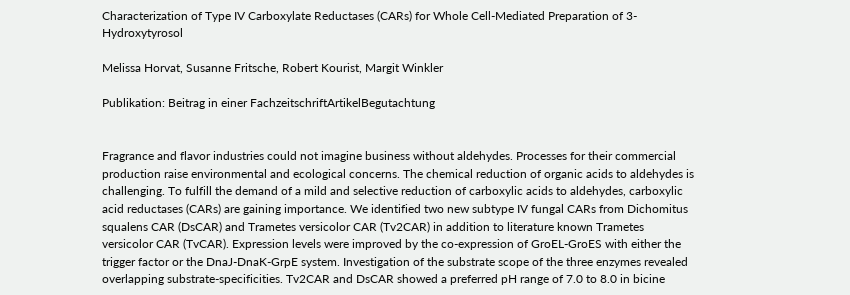Characterization of Type IV Carboxylate Reductases (CARs) for Whole Cell-Mediated Preparation of 3-Hydroxytyrosol

Melissa Horvat, Susanne Fritsche, Robert Kourist, Margit Winkler

Publikation: Beitrag in einer FachzeitschriftArtikelBegutachtung


Fragrance and flavor industries could not imagine business without aldehydes. Processes for their commercial production raise environmental and ecological concerns. The chemical reduction of organic acids to aldehydes is challenging. To fulfill the demand of a mild and selective reduction of carboxylic acids to aldehydes, carboxylic acid reductases (CARs) are gaining importance. We identified two new subtype IV fungal CARs from Dichomitus squalens CAR (DsCAR) and Trametes versicolor CAR (Tv2CAR) in addition to literature known Trametes versicolor CAR (TvCAR). Expression levels were improved by the co-expression of GroEL-GroES with either the trigger factor or the DnaJ-DnaK-GrpE system. Investigation of the substrate scope of the three enzymes revealed overlapping substrate-specificities. Tv2CAR and DsCAR showed a preferred pH range of 7.0 to 8.0 in bicine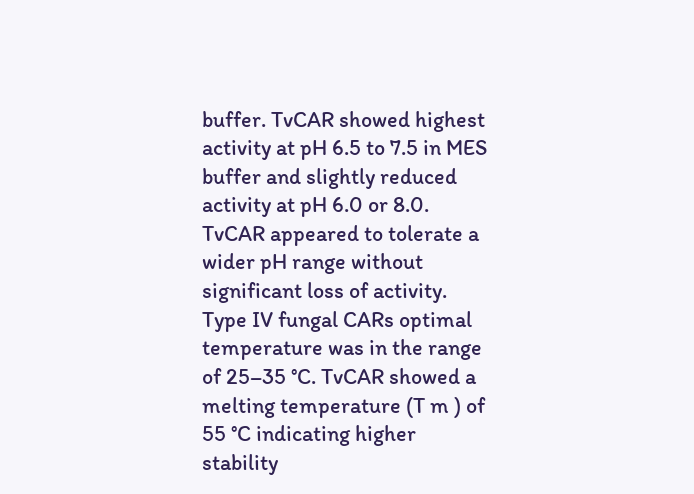buffer. TvCAR showed highest activity at pH 6.5 to 7.5 in MES buffer and slightly reduced activity at pH 6.0 or 8.0. TvCAR appeared to tolerate a wider pH range without significant loss of activity. Type IV fungal CARs optimal temperature was in the range of 25–35 °C. TvCAR showed a melting temperature (T m ) of 55 °C indicating higher stability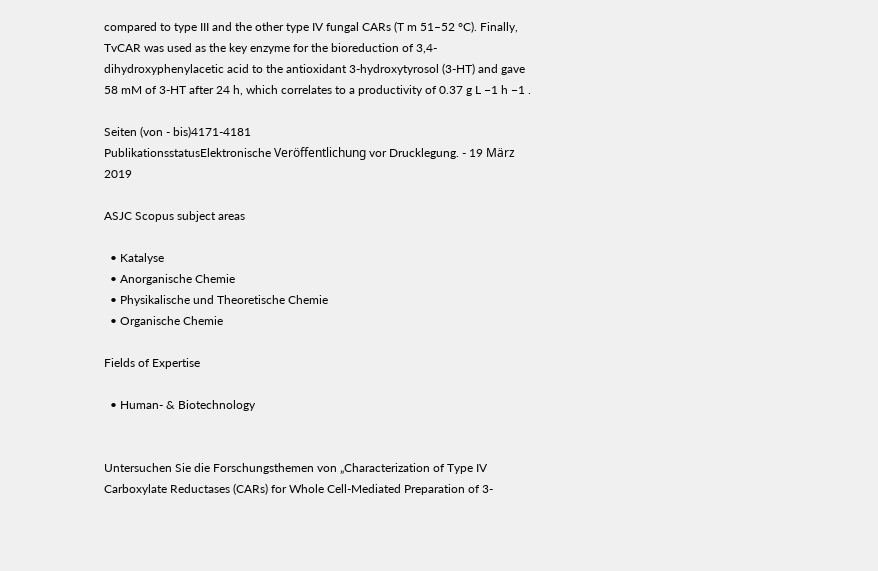compared to type III and the other type IV fungal CARs (T m 51–52 °C). Finally, TvCAR was used as the key enzyme for the bioreduction of 3,4-dihydroxyphenylacetic acid to the antioxidant 3-hydroxytyrosol (3-HT) and gave 58 mM of 3-HT after 24 h, which correlates to a productivity of 0.37 g L −1 h −1 .

Seiten (von - bis)4171-4181
PublikationsstatusElektronische Veröffentlichung vor Drucklegung. - 19 März 2019

ASJC Scopus subject areas

  • Katalyse
  • Anorganische Chemie
  • Physikalische und Theoretische Chemie
  • Organische Chemie

Fields of Expertise

  • Human- & Biotechnology


Untersuchen Sie die Forschungsthemen von „Characterization of Type IV Carboxylate Reductases (CARs) for Whole Cell-Mediated Preparation of 3-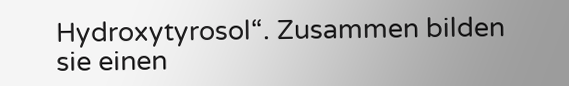Hydroxytyrosol“. Zusammen bilden sie einen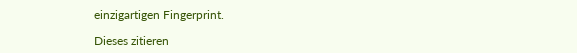einzigartigen Fingerprint.

Dieses zitieren